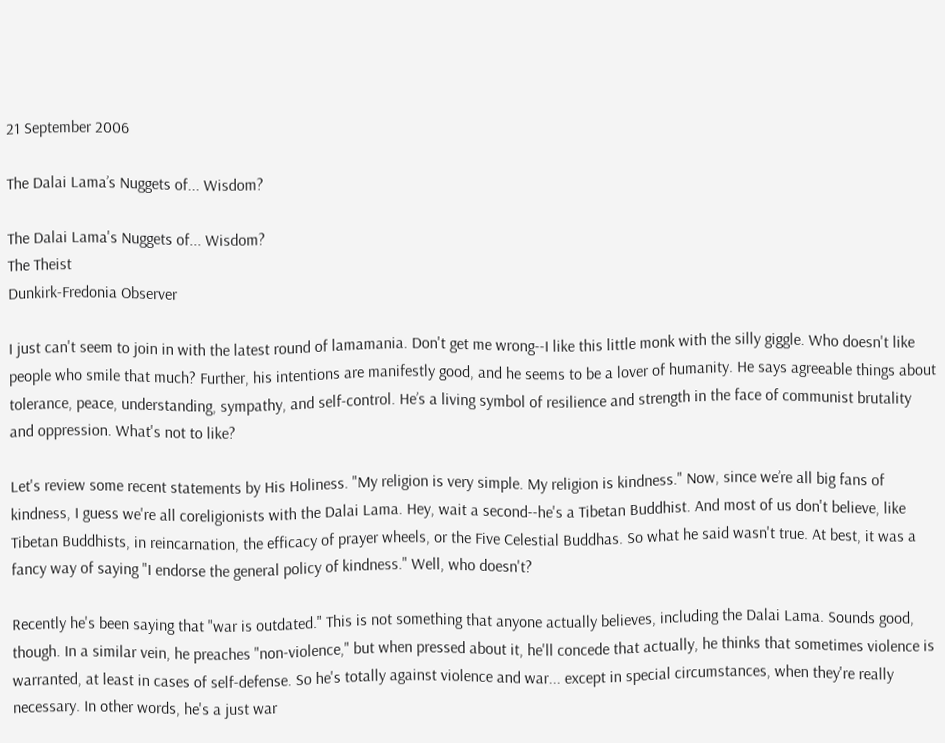21 September 2006

The Dalai Lama’s Nuggets of... Wisdom?

The Dalai Lama's Nuggets of... Wisdom?
The Theist
Dunkirk-Fredonia Observer

I just can't seem to join in with the latest round of lamamania. Don't get me wrong--I like this little monk with the silly giggle. Who doesn't like people who smile that much? Further, his intentions are manifestly good, and he seems to be a lover of humanity. He says agreeable things about tolerance, peace, understanding, sympathy, and self-control. He’s a living symbol of resilience and strength in the face of communist brutality and oppression. What's not to like?

Let's review some recent statements by His Holiness. "My religion is very simple. My religion is kindness." Now, since we’re all big fans of kindness, I guess we're all coreligionists with the Dalai Lama. Hey, wait a second--he's a Tibetan Buddhist. And most of us don't believe, like Tibetan Buddhists, in reincarnation, the efficacy of prayer wheels, or the Five Celestial Buddhas. So what he said wasn't true. At best, it was a fancy way of saying "I endorse the general policy of kindness." Well, who doesn't?

Recently he's been saying that "war is outdated." This is not something that anyone actually believes, including the Dalai Lama. Sounds good, though. In a similar vein, he preaches "non-violence," but when pressed about it, he'll concede that actually, he thinks that sometimes violence is warranted, at least in cases of self-defense. So he's totally against violence and war... except in special circumstances, when they're really necessary. In other words, he's a just war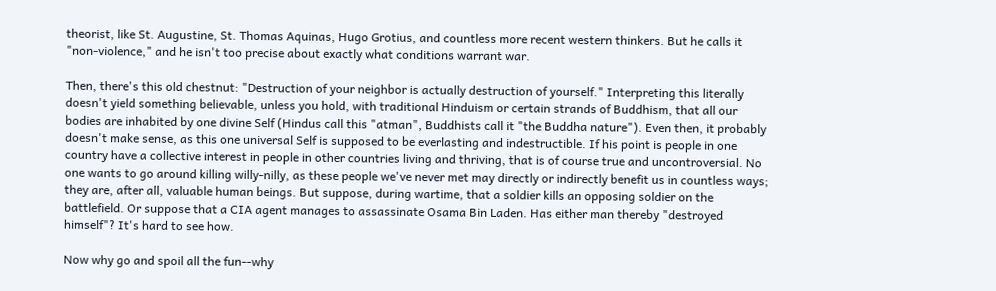theorist, like St. Augustine, St. Thomas Aquinas, Hugo Grotius, and countless more recent western thinkers. But he calls it "non-violence," and he isn't too precise about exactly what conditions warrant war.

Then, there's this old chestnut: "Destruction of your neighbor is actually destruction of yourself." Interpreting this literally doesn't yield something believable, unless you hold, with traditional Hinduism or certain strands of Buddhism, that all our bodies are inhabited by one divine Self (Hindus call this "atman", Buddhists call it "the Buddha nature"). Even then, it probably doesn't make sense, as this one universal Self is supposed to be everlasting and indestructible. If his point is people in one country have a collective interest in people in other countries living and thriving, that is of course true and uncontroversial. No one wants to go around killing willy-nilly, as these people we've never met may directly or indirectly benefit us in countless ways; they are, after all, valuable human beings. But suppose, during wartime, that a soldier kills an opposing soldier on the battlefield. Or suppose that a CIA agent manages to assassinate Osama Bin Laden. Has either man thereby "destroyed himself"? It's hard to see how.

Now why go and spoil all the fun--why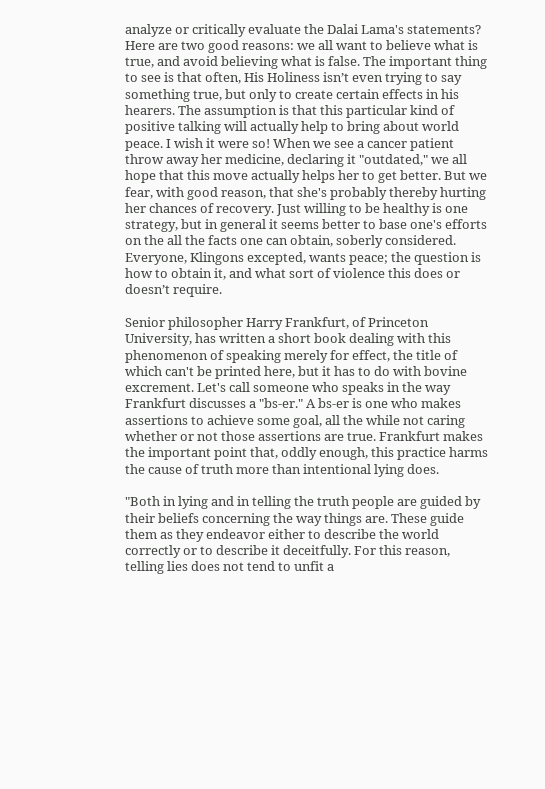analyze or critically evaluate the Dalai Lama's statements? Here are two good reasons: we all want to believe what is true, and avoid believing what is false. The important thing to see is that often, His Holiness isn’t even trying to say something true, but only to create certain effects in his hearers. The assumption is that this particular kind of positive talking will actually help to bring about world peace. I wish it were so! When we see a cancer patient throw away her medicine, declaring it "outdated," we all hope that this move actually helps her to get better. But we fear, with good reason, that she's probably thereby hurting her chances of recovery. Just willing to be healthy is one strategy, but in general it seems better to base one's efforts on the all the facts one can obtain, soberly considered. Everyone, Klingons excepted, wants peace; the question is how to obtain it, and what sort of violence this does or doesn’t require.

Senior philosopher Harry Frankfurt, of Princeton University, has written a short book dealing with this phenomenon of speaking merely for effect, the title of which can't be printed here, but it has to do with bovine excrement. Let's call someone who speaks in the way Frankfurt discusses a "bs-er." A bs-er is one who makes assertions to achieve some goal, all the while not caring whether or not those assertions are true. Frankfurt makes the important point that, oddly enough, this practice harms the cause of truth more than intentional lying does.

"Both in lying and in telling the truth people are guided by their beliefs concerning the way things are. These guide them as they endeavor either to describe the world correctly or to describe it deceitfully. For this reason, telling lies does not tend to unfit a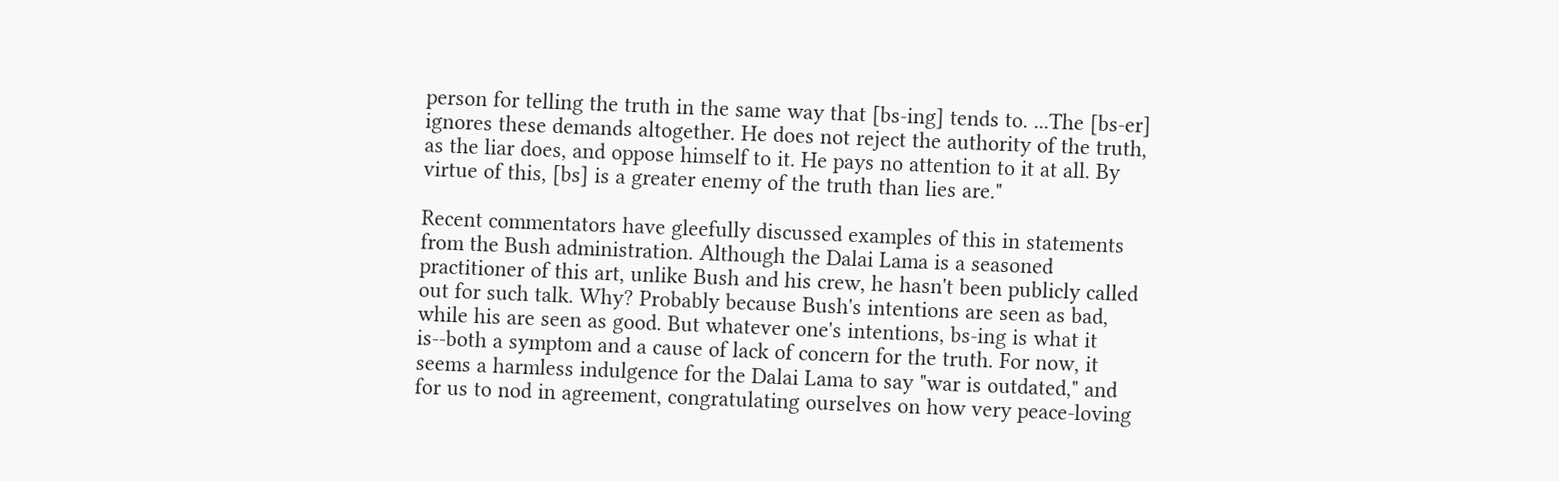person for telling the truth in the same way that [bs-ing] tends to. ...The [bs-er] ignores these demands altogether. He does not reject the authority of the truth, as the liar does, and oppose himself to it. He pays no attention to it at all. By virtue of this, [bs] is a greater enemy of the truth than lies are."

Recent commentators have gleefully discussed examples of this in statements from the Bush administration. Although the Dalai Lama is a seasoned practitioner of this art, unlike Bush and his crew, he hasn't been publicly called out for such talk. Why? Probably because Bush's intentions are seen as bad, while his are seen as good. But whatever one's intentions, bs-ing is what it is--both a symptom and a cause of lack of concern for the truth. For now, it seems a harmless indulgence for the Dalai Lama to say "war is outdated," and for us to nod in agreement, congratulating ourselves on how very peace-loving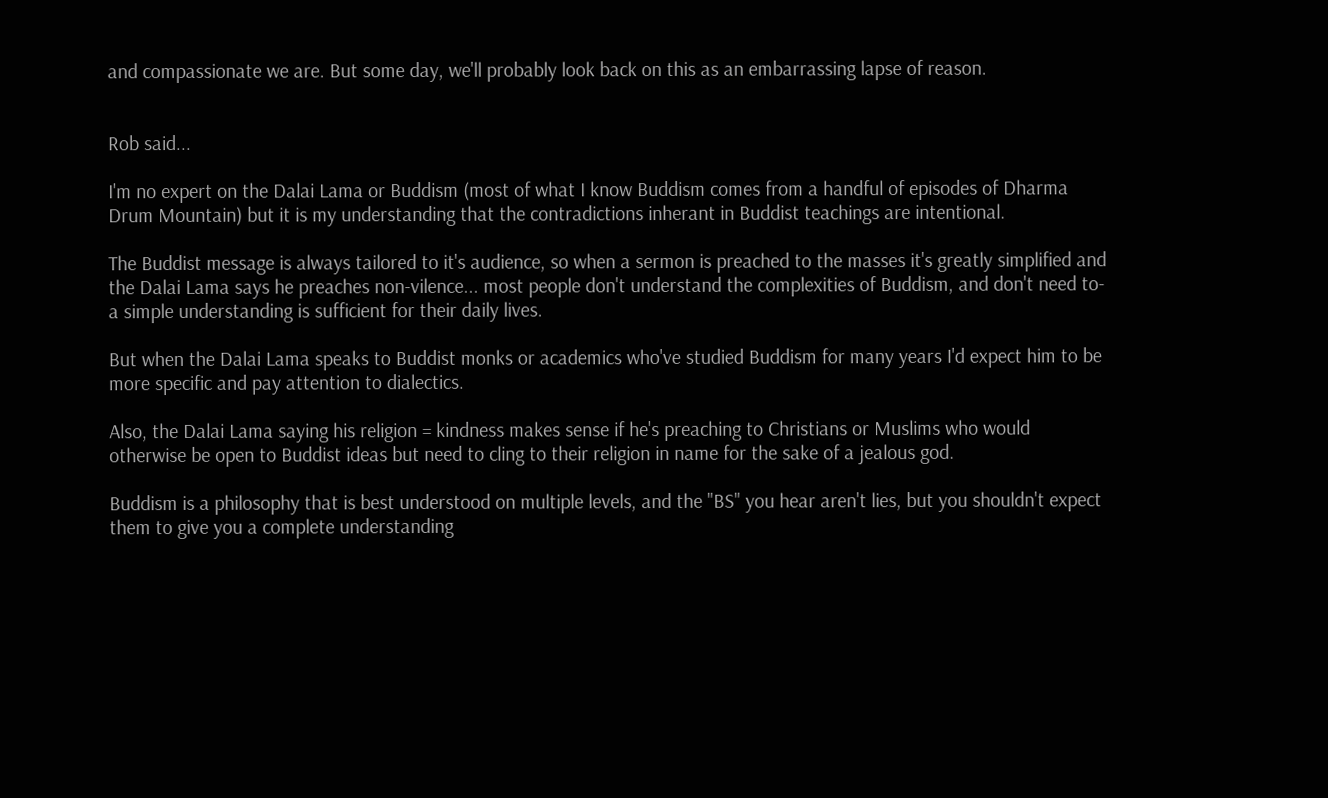and compassionate we are. But some day, we'll probably look back on this as an embarrassing lapse of reason.


Rob said...

I'm no expert on the Dalai Lama or Buddism (most of what I know Buddism comes from a handful of episodes of Dharma Drum Mountain) but it is my understanding that the contradictions inherant in Buddist teachings are intentional.

The Buddist message is always tailored to it's audience, so when a sermon is preached to the masses it's greatly simplified and the Dalai Lama says he preaches non-vilence... most people don't understand the complexities of Buddism, and don't need to- a simple understanding is sufficient for their daily lives.

But when the Dalai Lama speaks to Buddist monks or academics who've studied Buddism for many years I'd expect him to be more specific and pay attention to dialectics.

Also, the Dalai Lama saying his religion = kindness makes sense if he's preaching to Christians or Muslims who would otherwise be open to Buddist ideas but need to cling to their religion in name for the sake of a jealous god.

Buddism is a philosophy that is best understood on multiple levels, and the "BS" you hear aren't lies, but you shouldn't expect them to give you a complete understanding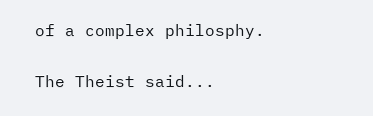of a complex philosphy.

The Theist said...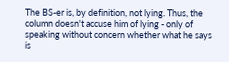The BS-er is, by definition, not lying. Thus, the column doesn't accuse him of lying - only of speaking without concern whether what he says is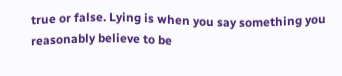true or false. Lying is when you say something you reasonably believe to be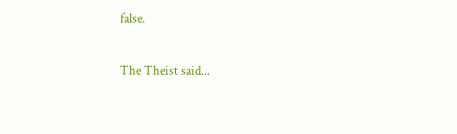false.

The Theist said...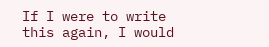If I were to write this again, I would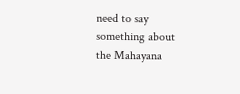need to say something about the Mahayana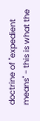doctrine of "expedient means" - this is what the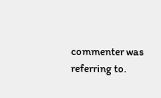commenter was referring to.